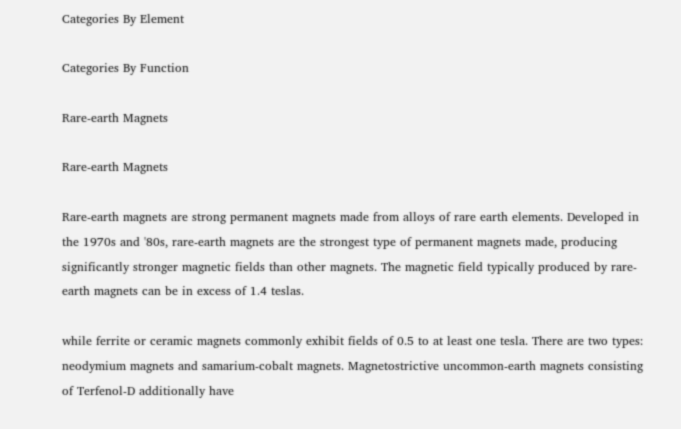Categories By Element

Categories By Function

Rare-earth Magnets

Rare-earth Magnets

Rare-earth magnets are strong permanent magnets made from alloys of rare earth elements. Developed in the 1970s and '80s, rare-earth magnets are the strongest type of permanent magnets made, producing significantly stronger magnetic fields than other magnets. The magnetic field typically produced by rare-earth magnets can be in excess of 1.4 teslas.

while ferrite or ceramic magnets commonly exhibit fields of 0.5 to at least one tesla. There are two types: neodymium magnets and samarium-cobalt magnets. Magnetostrictive uncommon-earth magnets consisting of Terfenol-D additionally have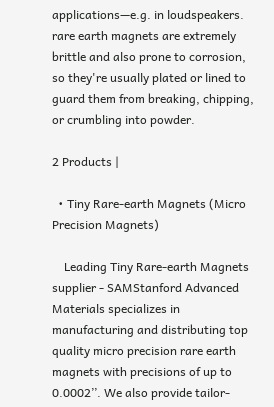applications—e.g. in loudspeakers. rare earth magnets are extremely brittle and also prone to corrosion, so they're usually plated or lined to guard them from breaking, chipping, or crumbling into powder.

2 Products |

  • Tiny Rare-earth Magnets (Micro Precision Magnets)

    Leading Tiny Rare-earth Magnets supplier - SAMStanford Advanced Materials specializes in manufacturing and distributing top quality micro precision rare earth magnets with precisions of up to 0.0002’’. We also provide tailor-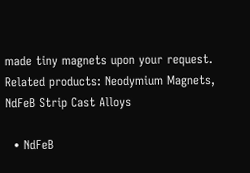made tiny magnets upon your request. Related products: Neodymium Magnets, NdFeB Strip Cast Alloys

  • NdFeB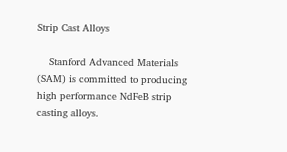Strip Cast Alloys

    Stanford Advanced Materials (SAM) is committed to producing high performance NdFeB strip casting alloys.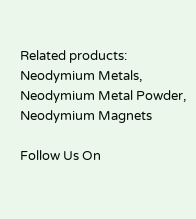Related products: Neodymium Metals, Neodymium Metal Powder, Neodymium Magnets

Follow Us On